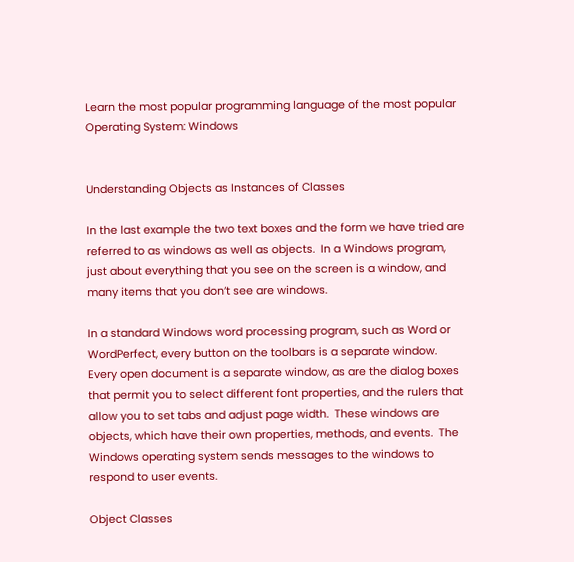Learn the most popular programming language of the most popular Operating System: Windows


Understanding Objects as Instances of Classes

In the last example the two text boxes and the form we have tried are referred to as windows as well as objects.  In a Windows program, just about everything that you see on the screen is a window, and many items that you don’t see are windows.

In a standard Windows word processing program, such as Word or WordPerfect, every button on the toolbars is a separate window.  Every open document is a separate window, as are the dialog boxes that permit you to select different font properties, and the rulers that allow you to set tabs and adjust page width.  These windows are objects, which have their own properties, methods, and events.  The Windows operating system sends messages to the windows to respond to user events.

Object Classes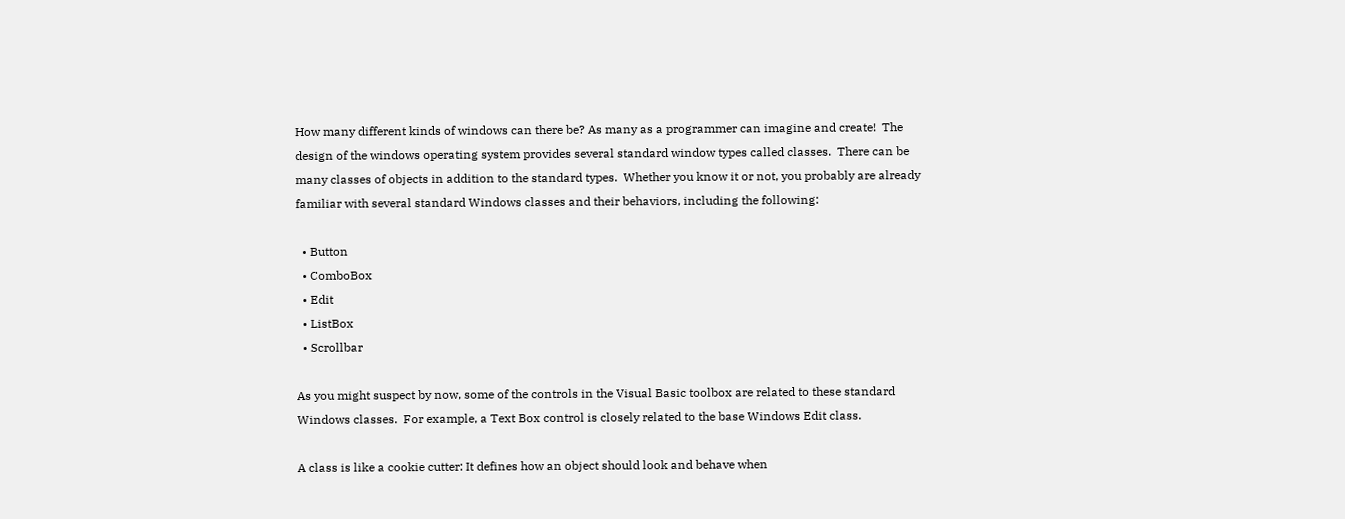How many different kinds of windows can there be? As many as a programmer can imagine and create!  The design of the windows operating system provides several standard window types called classes.  There can be many classes of objects in addition to the standard types.  Whether you know it or not, you probably are already familiar with several standard Windows classes and their behaviors, including the following:

  • Button
  • ComboBox
  • Edit
  • ListBox
  • Scrollbar

As you might suspect by now, some of the controls in the Visual Basic toolbox are related to these standard Windows classes.  For example, a Text Box control is closely related to the base Windows Edit class.

A class is like a cookie cutter: It defines how an object should look and behave when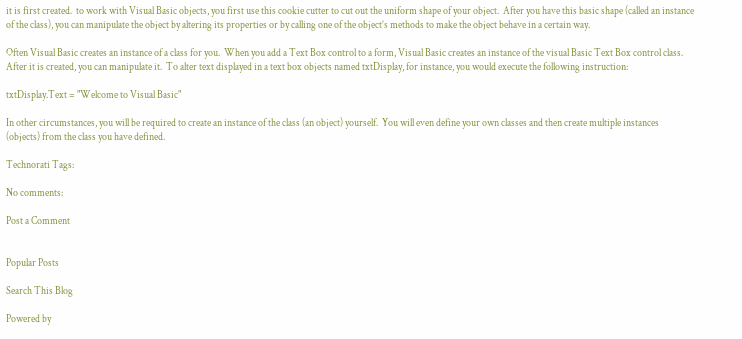it is first created.  to work with Visual Basic objects, you first use this cookie cutter to cut out the uniform shape of your object.  After you have this basic shape (called an instance of the class), you can manipulate the object by altering its properties or by calling one of the object’s methods to make the object behave in a certain way.

Often Visual Basic creates an instance of a class for you.  When you add a Text Box control to a form, Visual Basic creates an instance of the visual Basic Text Box control class.  After it is created, you can manipulate it.  To alter text displayed in a text box objects named txtDisplay, for instance, you would execute the following instruction:

txtDisplay.Text = "Welcome to Visual Basic"

In other circumstances, you will be required to create an instance of the class (an object) yourself.  You will even define your own classes and then create multiple instances (objects) from the class you have defined.

Technorati Tags:

No comments:

Post a Comment


Popular Posts

Search This Blog

Powered by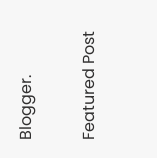Blogger.

Featured Post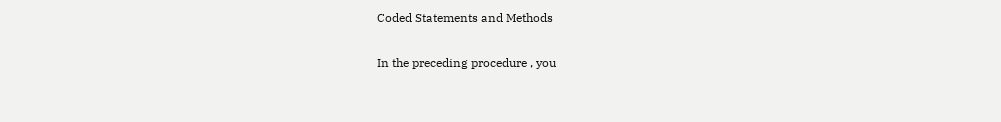Coded Statements and Methods

In the preceding procedure , you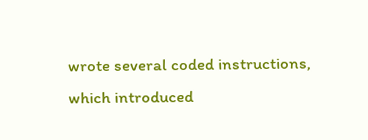wrote several coded instructions, which introduced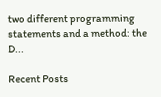two different programming statements and a method: the D...

Recent Posts